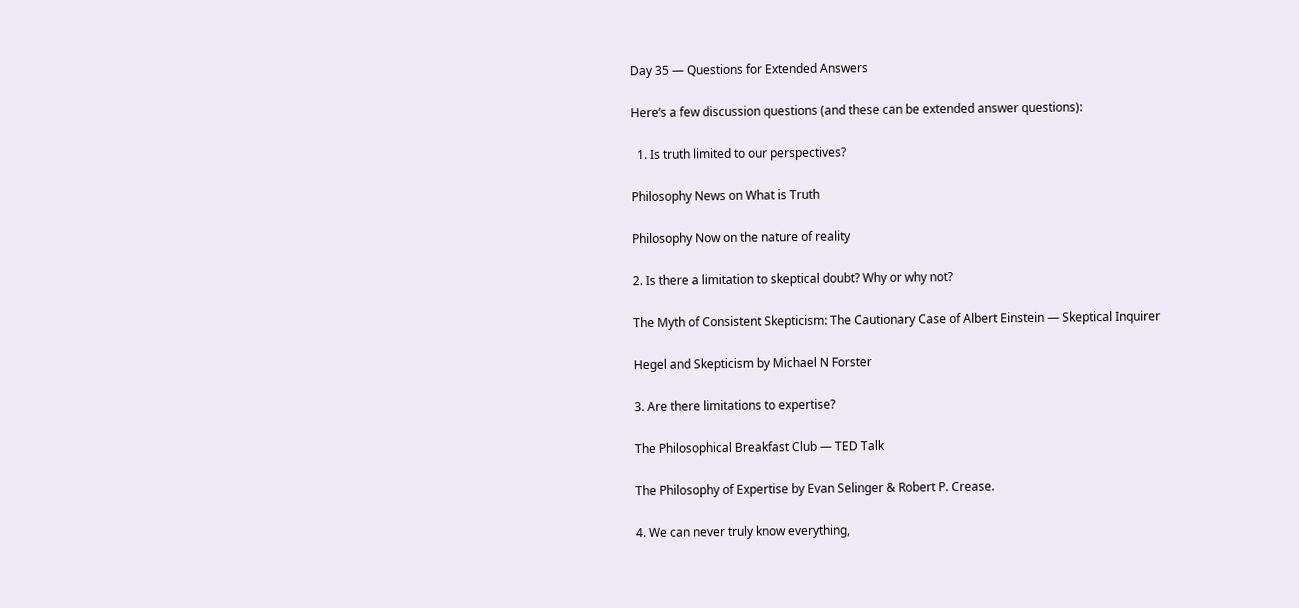Day 35 — Questions for Extended Answers

Here’s a few discussion questions (and these can be extended answer questions):

  1. Is truth limited to our perspectives?

Philosophy News on What is Truth

Philosophy Now on the nature of reality

2. Is there a limitation to skeptical doubt? Why or why not?

The Myth of Consistent Skepticism: The Cautionary Case of Albert Einstein — Skeptical Inquirer

Hegel and Skepticism by Michael N Forster

3. Are there limitations to expertise?

The Philosophical Breakfast Club — TED Talk

The Philosophy of Expertise by Evan Selinger & Robert P. Crease.

4. We can never truly know everything,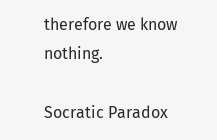therefore we know nothing.

Socratic Paradox